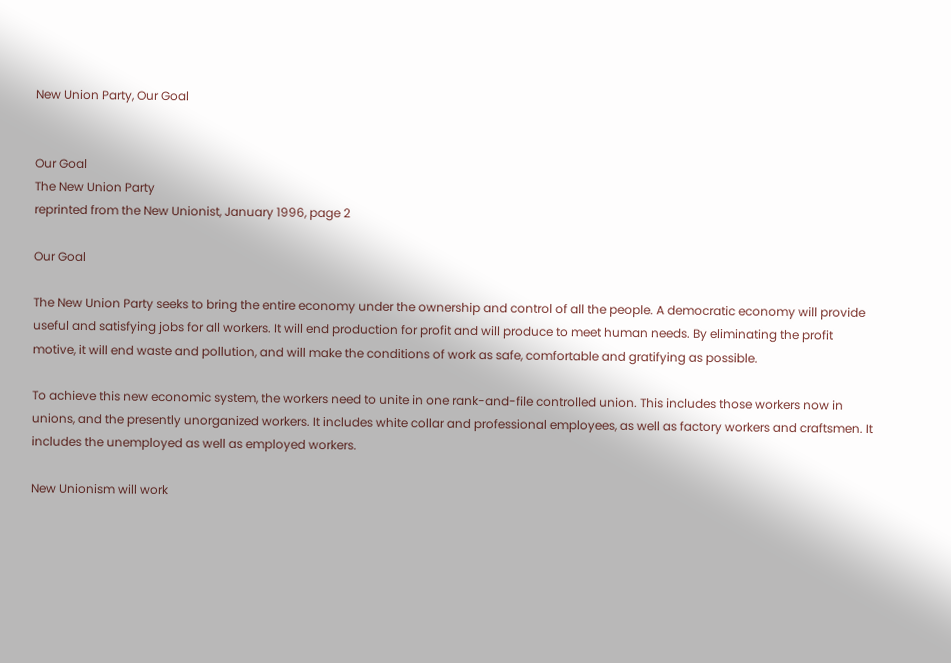New Union Party, Our Goal


Our Goal
The New Union Party
reprinted from the New Unionist, January 1996, page 2

Our Goal

The New Union Party seeks to bring the entire economy under the ownership and control of all the people. A democratic economy will provide useful and satisfying jobs for all workers. It will end production for profit and will produce to meet human needs. By eliminating the profit motive, it will end waste and pollution, and will make the conditions of work as safe, comfortable and gratifying as possible.

To achieve this new economic system, the workers need to unite in one rank-and-file controlled union. This includes those workers now in unions, and the presently unorganized workers. It includes white collar and professional employees, as well as factory workers and craftsmen. It includes the unemployed as well as employed workers.

New Unionism will work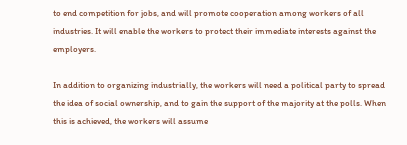to end competition for jobs, and will promote cooperation among workers of all industries. It will enable the workers to protect their immediate interests against the employers.

In addition to organizing industrially, the workers will need a political party to spread the idea of social ownership, and to gain the support of the majority at the polls. When this is achieved, the workers will assume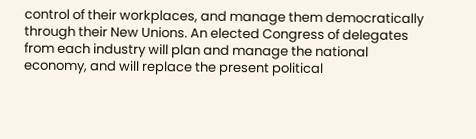control of their workplaces, and manage them democratically through their New Unions. An elected Congress of delegates from each industry will plan and manage the national economy, and will replace the present political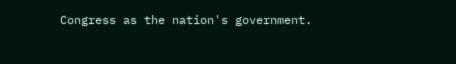Congress as the nation's government.